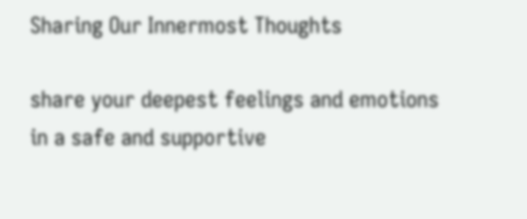Sharing Our Innermost Thoughts

share your deepest feelings and emotions in a safe and supportive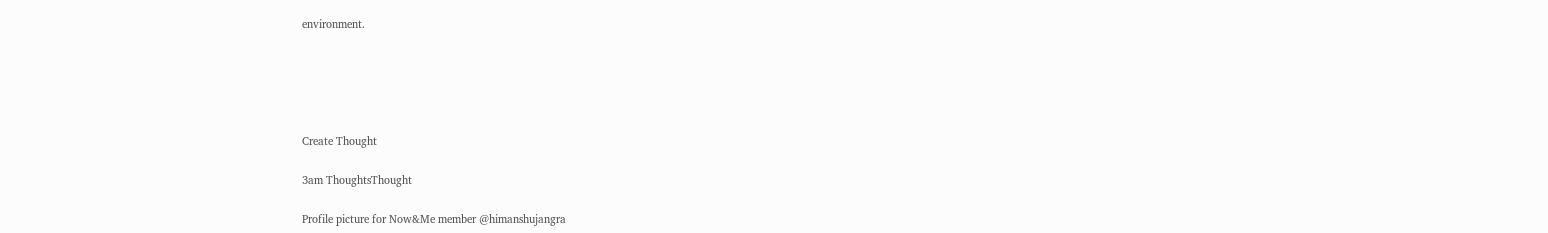environment.





Create Thought

3am ThoughtsThought

Profile picture for Now&Me member @himanshujangra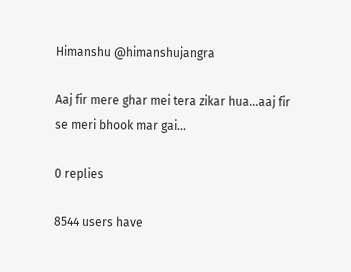Himanshu @himanshujangra

Aaj fir mere ghar mei tera zikar hua…aaj fir se meri bhook mar gai…

0 replies

8544 users have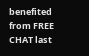benefited
from FREE CHAT last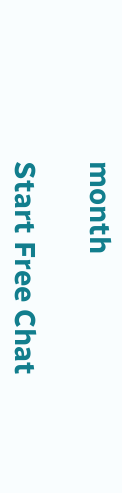month

Start Free Chat